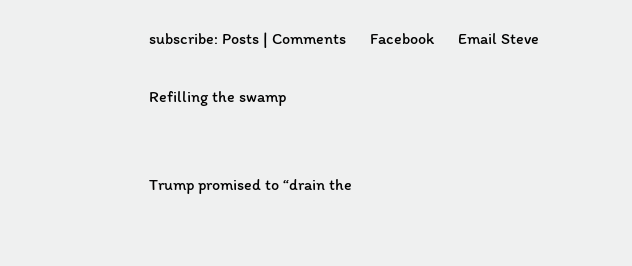subscribe: Posts | Comments      Facebook      Email Steve

Refilling the swamp


Trump promised to “drain the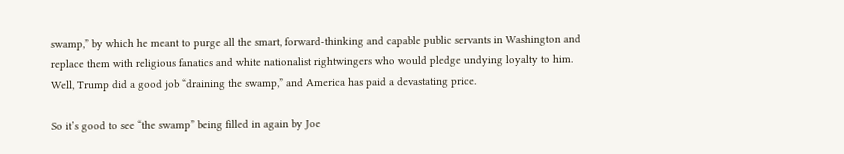swamp,” by which he meant to purge all the smart, forward-thinking and capable public servants in Washington and replace them with religious fanatics and white nationalist rightwingers who would pledge undying loyalty to him. Well, Trump did a good job “draining the swamp,” and America has paid a devastating price.

So it’s good to see “the swamp” being filled in again by Joe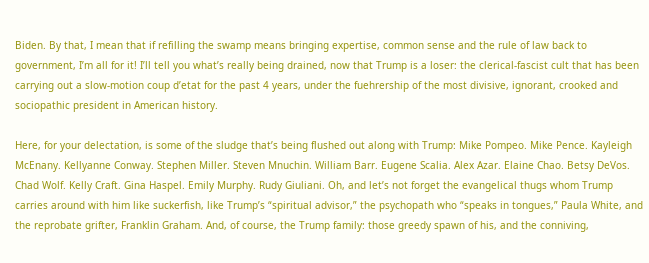Biden. By that, I mean that if refilling the swamp means bringing expertise, common sense and the rule of law back to government, I’m all for it! I’ll tell you what’s really being drained, now that Trump is a loser: the clerical-fascist cult that has been carrying out a slow-motion coup d’etat for the past 4 years, under the fuehrership of the most divisive, ignorant, crooked and sociopathic president in American history.

Here, for your delectation, is some of the sludge that’s being flushed out along with Trump: Mike Pompeo. Mike Pence. Kayleigh McEnany. Kellyanne Conway. Stephen Miller. Steven Mnuchin. William Barr. Eugene Scalia. Alex Azar. Elaine Chao. Betsy DeVos. Chad Wolf. Kelly Craft. Gina Haspel. Emily Murphy. Rudy Giuliani. Oh, and let’s not forget the evangelical thugs whom Trump carries around with him like suckerfish, like Trump’s “spiritual advisor,” the psychopath who “speaks in tongues,” Paula White, and the reprobate grifter, Franklin Graham. And, of course, the Trump family: those greedy spawn of his, and the conniving,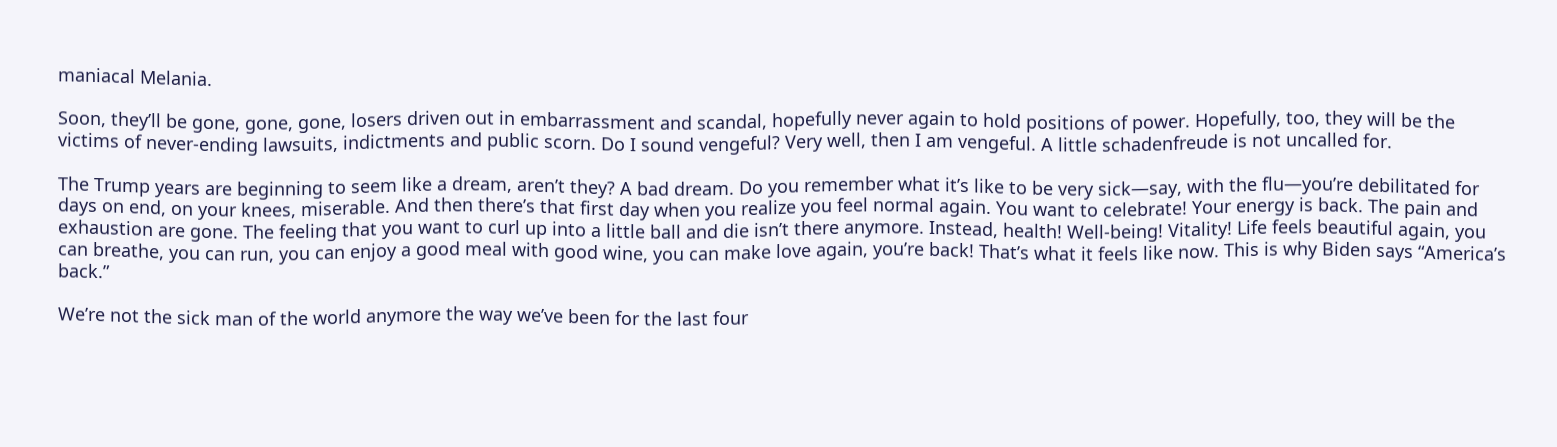maniacal Melania.

Soon, they’ll be gone, gone, gone, losers driven out in embarrassment and scandal, hopefully never again to hold positions of power. Hopefully, too, they will be the victims of never-ending lawsuits, indictments and public scorn. Do I sound vengeful? Very well, then I am vengeful. A little schadenfreude is not uncalled for.

The Trump years are beginning to seem like a dream, aren’t they? A bad dream. Do you remember what it’s like to be very sick—say, with the flu—you’re debilitated for days on end, on your knees, miserable. And then there’s that first day when you realize you feel normal again. You want to celebrate! Your energy is back. The pain and exhaustion are gone. The feeling that you want to curl up into a little ball and die isn’t there anymore. Instead, health! Well-being! Vitality! Life feels beautiful again, you can breathe, you can run, you can enjoy a good meal with good wine, you can make love again, you’re back! That’s what it feels like now. This is why Biden says “America’s back.”

We’re not the sick man of the world anymore the way we’ve been for the last four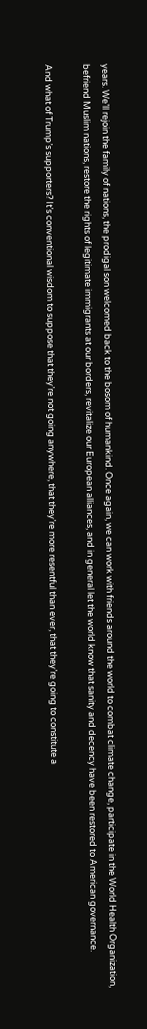years. We’ll rejoin the family of nations, the prodigal son welcomed back to the bosom of humankind. Once again, we can work with friends around the world to combat climate change, participate in the World Health Organization, befriend Muslim nations, restore the rights of legitimate immigrants at our borders, revitalize our European alliances, and in general let the world know that sanity and decency have been restored to American governance.

And what of Trump’s supporters? It’s conventional wisdom to suppose that they’re not going anywhere, that they’re more resentful than ever, that they’re going to constitute a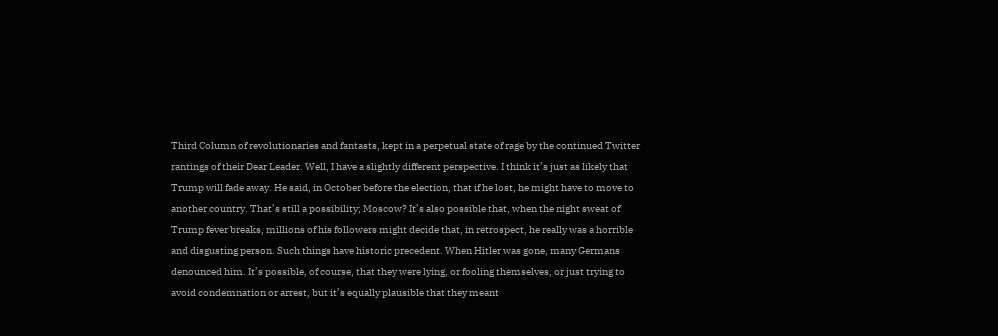Third Column of revolutionaries and fantasts, kept in a perpetual state of rage by the continued Twitter rantings of their Dear Leader. Well, I have a slightly different perspective. I think it’s just as likely that Trump will fade away. He said, in October before the election, that if he lost, he might have to move to another country. That’s still a possibility; Moscow? It’s also possible that, when the night sweat of Trump fever breaks, millions of his followers might decide that, in retrospect, he really was a horrible and disgusting person. Such things have historic precedent. When Hitler was gone, many Germans denounced him. It’s possible, of course, that they were lying, or fooling themselves, or just trying to avoid condemnation or arrest, but it’s equally plausible that they meant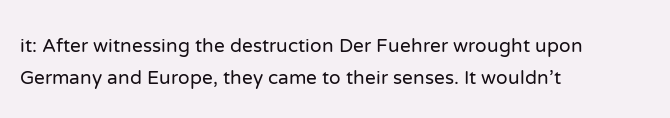it: After witnessing the destruction Der Fuehrer wrought upon Germany and Europe, they came to their senses. It wouldn’t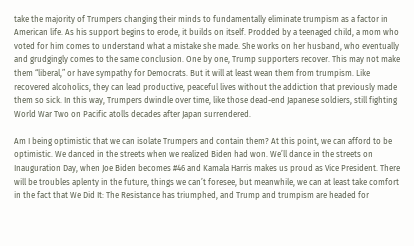take the majority of Trumpers changing their minds to fundamentally eliminate trumpism as a factor in American life. As his support begins to erode, it builds on itself. Prodded by a teenaged child, a mom who voted for him comes to understand what a mistake she made. She works on her husband, who eventually and grudgingly comes to the same conclusion. One by one, Trump supporters recover. This may not make them “liberal,” or have sympathy for Democrats. But it will at least wean them from trumpism. Like recovered alcoholics, they can lead productive, peaceful lives without the addiction that previously made them so sick. In this way, Trumpers dwindle over time, like those dead-end Japanese soldiers, still fighting World War Two on Pacific atolls decades after Japan surrendered.

Am I being optimistic that we can isolate Trumpers and contain them? At this point, we can afford to be optimistic. We danced in the streets when we realized Biden had won. We’ll dance in the streets on Inauguration Day, when Joe Biden becomes #46 and Kamala Harris makes us proud as Vice President. There will be troubles aplenty in the future, things we can’t foresee, but meanwhile, we can at least take comfort in the fact that We Did It: The Resistance has triumphed, and Trump and trumpism are headed for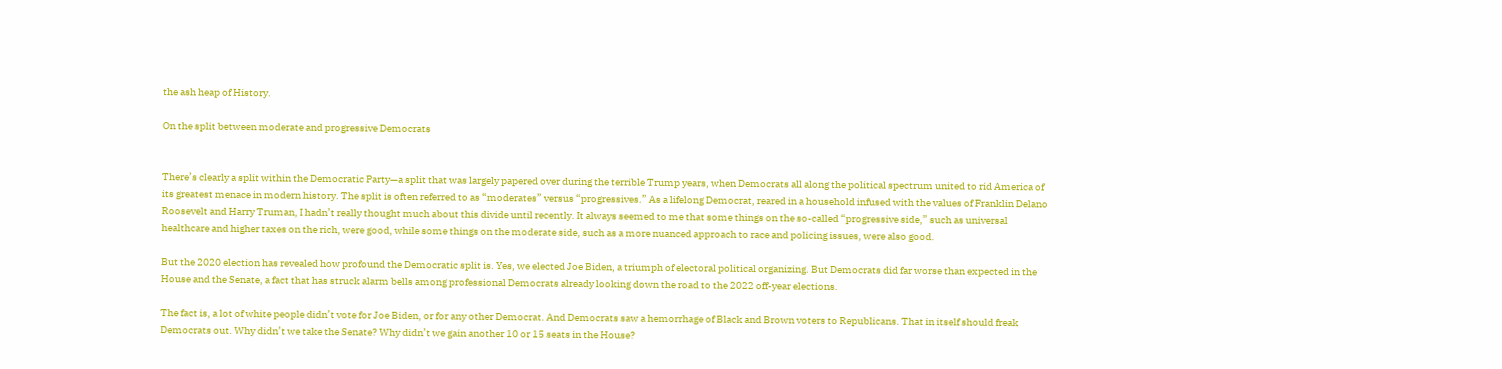the ash heap of History.

On the split between moderate and progressive Democrats


There’s clearly a split within the Democratic Party—a split that was largely papered over during the terrible Trump years, when Democrats all along the political spectrum united to rid America of its greatest menace in modern history. The split is often referred to as “moderates” versus “progressives.” As a lifelong Democrat, reared in a household infused with the values of Franklin Delano Roosevelt and Harry Truman, I hadn’t really thought much about this divide until recently. It always seemed to me that some things on the so-called “progressive side,” such as universal healthcare and higher taxes on the rich, were good, while some things on the moderate side, such as a more nuanced approach to race and policing issues, were also good.

But the 2020 election has revealed how profound the Democratic split is. Yes, we elected Joe Biden, a triumph of electoral political organizing. But Democrats did far worse than expected in the House and the Senate, a fact that has struck alarm bells among professional Democrats already looking down the road to the 2022 off-year elections.

The fact is, a lot of white people didn’t vote for Joe Biden, or for any other Democrat. And Democrats saw a hemorrhage of Black and Brown voters to Republicans. That in itself should freak Democrats out. Why didn’t we take the Senate? Why didn’t we gain another 10 or 15 seats in the House?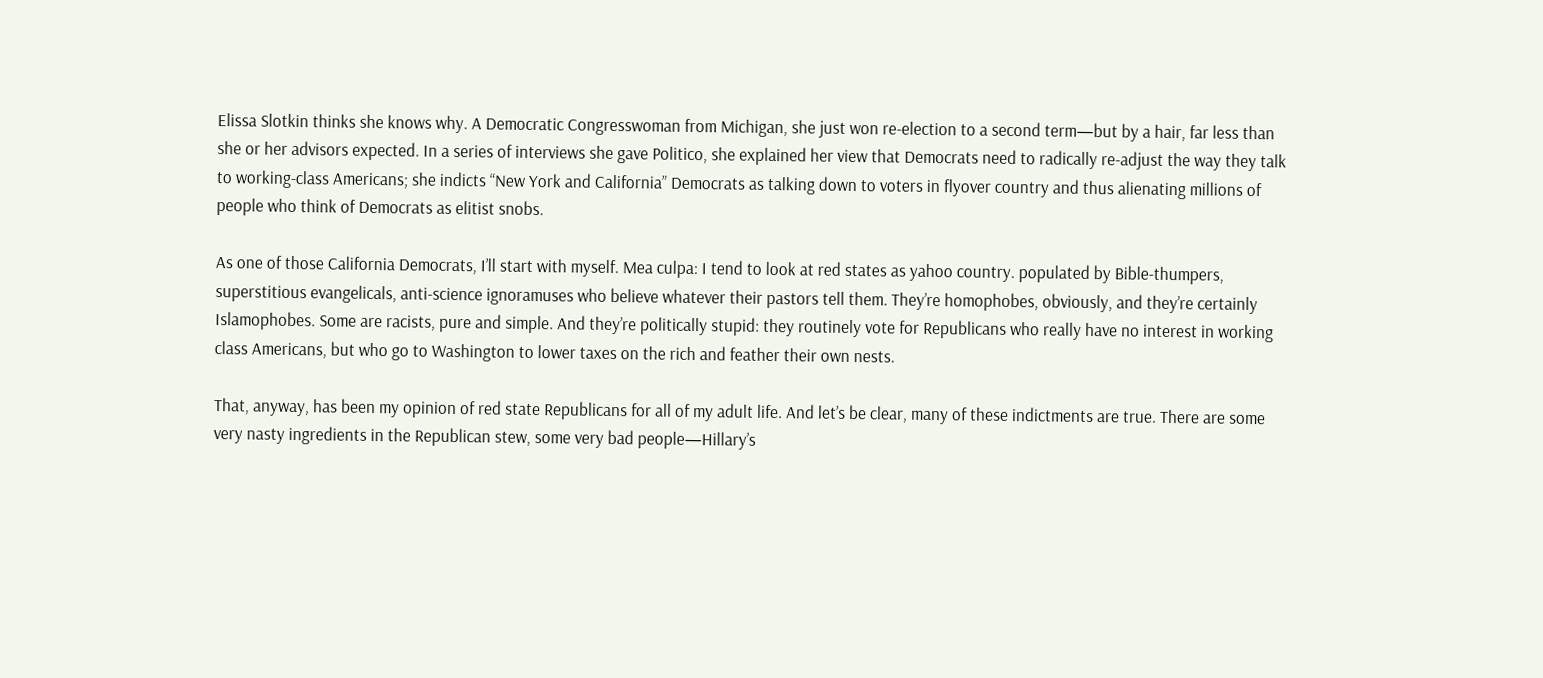Elissa Slotkin thinks she knows why. A Democratic Congresswoman from Michigan, she just won re-election to a second term—but by a hair, far less than she or her advisors expected. In a series of interviews she gave Politico, she explained her view that Democrats need to radically re-adjust the way they talk to working-class Americans; she indicts “New York and California” Democrats as talking down to voters in flyover country and thus alienating millions of people who think of Democrats as elitist snobs.

As one of those California Democrats, I’ll start with myself. Mea culpa: I tend to look at red states as yahoo country. populated by Bible-thumpers, superstitious evangelicals, anti-science ignoramuses who believe whatever their pastors tell them. They’re homophobes, obviously, and they’re certainly Islamophobes. Some are racists, pure and simple. And they’re politically stupid: they routinely vote for Republicans who really have no interest in working class Americans, but who go to Washington to lower taxes on the rich and feather their own nests.

That, anyway, has been my opinion of red state Republicans for all of my adult life. And let’s be clear, many of these indictments are true. There are some very nasty ingredients in the Republican stew, some very bad people—Hillary’s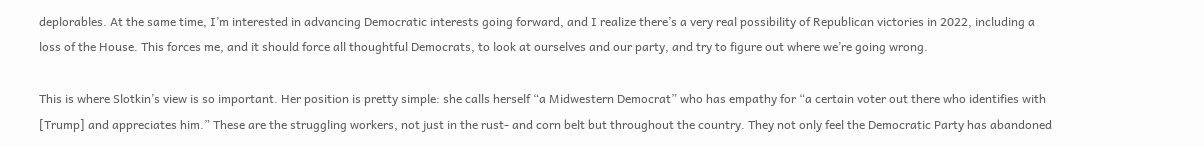deplorables. At the same time, I’m interested in advancing Democratic interests going forward, and I realize there’s a very real possibility of Republican victories in 2022, including a loss of the House. This forces me, and it should force all thoughtful Democrats, to look at ourselves and our party, and try to figure out where we’re going wrong.

This is where Slotkin’s view is so important. Her position is pretty simple: she calls herself “a Midwestern Democrat” who has empathy for “a certain voter out there who identifies with [Trump] and appreciates him.” These are the struggling workers, not just in the rust- and corn belt but throughout the country. They not only feel the Democratic Party has abandoned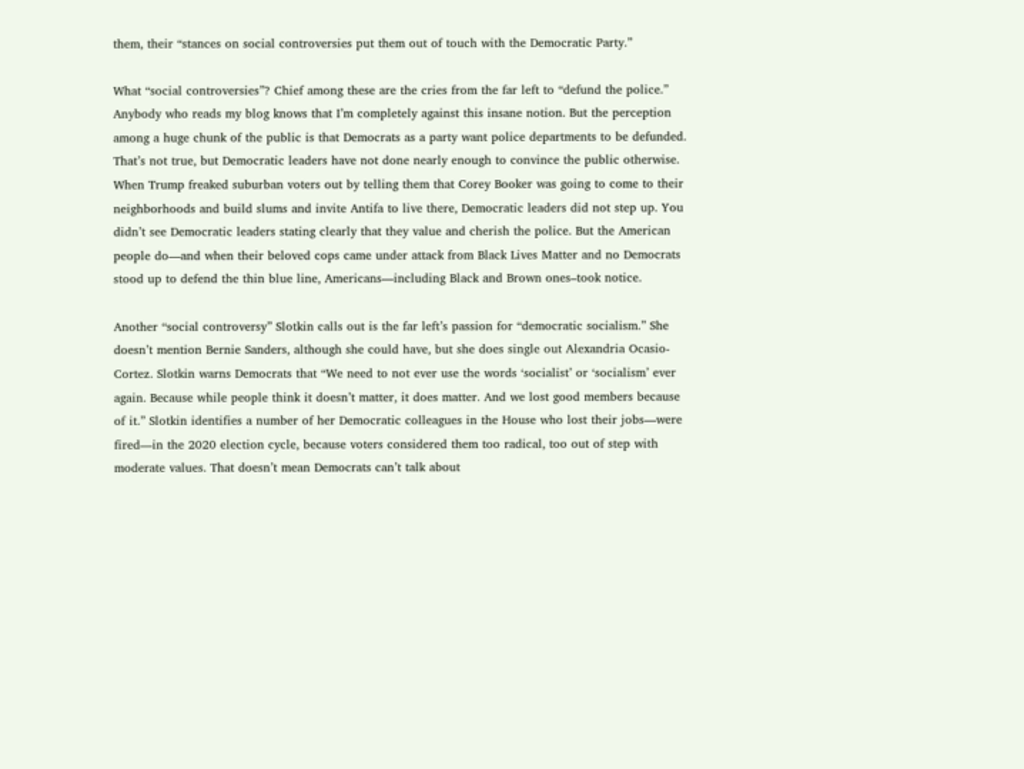them, their “stances on social controversies put them out of touch with the Democratic Party.”

What “social controversies”? Chief among these are the cries from the far left to “defund the police.” Anybody who reads my blog knows that I’m completely against this insane notion. But the perception among a huge chunk of the public is that Democrats as a party want police departments to be defunded. That’s not true, but Democratic leaders have not done nearly enough to convince the public otherwise. When Trump freaked suburban voters out by telling them that Corey Booker was going to come to their neighborhoods and build slums and invite Antifa to live there, Democratic leaders did not step up. You didn’t see Democratic leaders stating clearly that they value and cherish the police. But the American people do—and when their beloved cops came under attack from Black Lives Matter and no Democrats stood up to defend the thin blue line, Americans—including Black and Brown ones–took notice.

Another “social controversy” Slotkin calls out is the far left’s passion for “democratic socialism.” She doesn’t mention Bernie Sanders, although she could have, but she does single out Alexandria Ocasio-Cortez. Slotkin warns Democrats that “We need to not ever use the words ‘socialist’ or ‘socialism’ ever again. Because while people think it doesn’t matter, it does matter. And we lost good members because of it.” Slotkin identifies a number of her Democratic colleagues in the House who lost their jobs—were fired—in the 2020 election cycle, because voters considered them too radical, too out of step with moderate values. That doesn’t mean Democrats can’t talk about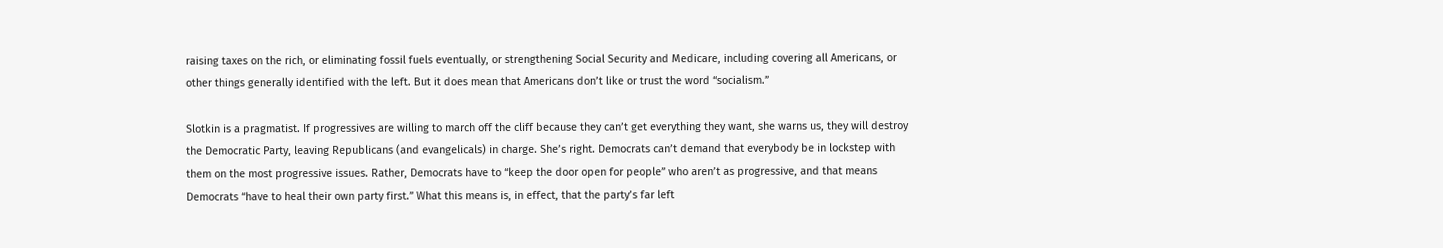raising taxes on the rich, or eliminating fossil fuels eventually, or strengthening Social Security and Medicare, including covering all Americans, or other things generally identified with the left. But it does mean that Americans don’t like or trust the word “socialism.”

Slotkin is a pragmatist. If progressives are willing to march off the cliff because they can’t get everything they want, she warns us, they will destroy the Democratic Party, leaving Republicans (and evangelicals) in charge. She’s right. Democrats can’t demand that everybody be in lockstep with them on the most progressive issues. Rather, Democrats have to “keep the door open for people” who aren’t as progressive, and that means Democrats “have to heal their own party first.” What this means is, in effect, that the party’s far left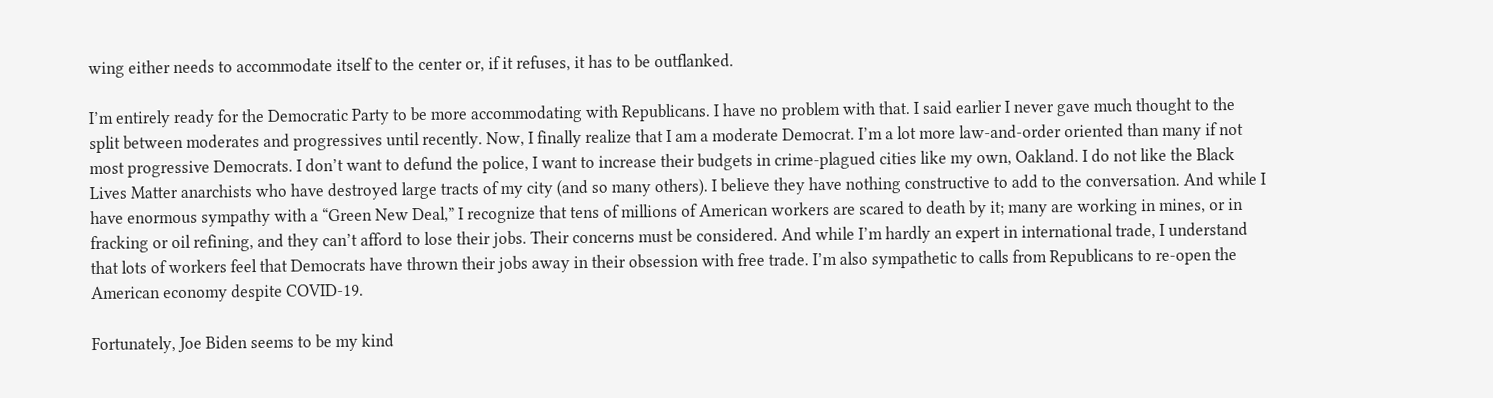wing either needs to accommodate itself to the center or, if it refuses, it has to be outflanked.

I’m entirely ready for the Democratic Party to be more accommodating with Republicans. I have no problem with that. I said earlier I never gave much thought to the split between moderates and progressives until recently. Now, I finally realize that I am a moderate Democrat. I’m a lot more law-and-order oriented than many if not most progressive Democrats. I don’t want to defund the police, I want to increase their budgets in crime-plagued cities like my own, Oakland. I do not like the Black Lives Matter anarchists who have destroyed large tracts of my city (and so many others). I believe they have nothing constructive to add to the conversation. And while I have enormous sympathy with a “Green New Deal,” I recognize that tens of millions of American workers are scared to death by it; many are working in mines, or in fracking or oil refining, and they can’t afford to lose their jobs. Their concerns must be considered. And while I’m hardly an expert in international trade, I understand that lots of workers feel that Democrats have thrown their jobs away in their obsession with free trade. I’m also sympathetic to calls from Republicans to re-open the American economy despite COVID-19.

Fortunately, Joe Biden seems to be my kind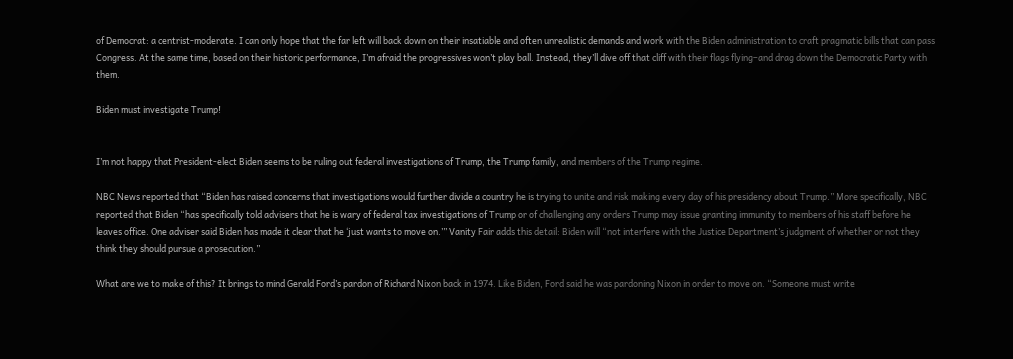of Democrat: a centrist-moderate. I can only hope that the far left will back down on their insatiable and often unrealistic demands and work with the Biden administration to craft pragmatic bills that can pass Congress. At the same time, based on their historic performance, I’m afraid the progressives won’t play ball. Instead, they’ll dive off that cliff with their flags flying–and drag down the Democratic Party with them.

Biden must investigate Trump!


I’m not happy that President-elect Biden seems to be ruling out federal investigations of Trump, the Trump family, and members of the Trump regime.

NBC News reported that “Biden has raised concerns that investigations would further divide a country he is trying to unite and risk making every day of his presidency about Trump.” More specifically, NBC reported that Biden “has specifically told advisers that he is wary of federal tax investigations of Trump or of challenging any orders Trump may issue granting immunity to members of his staff before he leaves office. One adviser said Biden has made it clear that he ‘just wants to move on.’” Vanity Fair adds this detail: Biden will “not interfere with the Justice Department’s judgment of whether or not they think they should pursue a prosecution.”

What are we to make of this? It brings to mind Gerald Ford’s pardon of Richard Nixon back in 1974. Like Biden, Ford said he was pardoning Nixon in order to move on. “Someone must write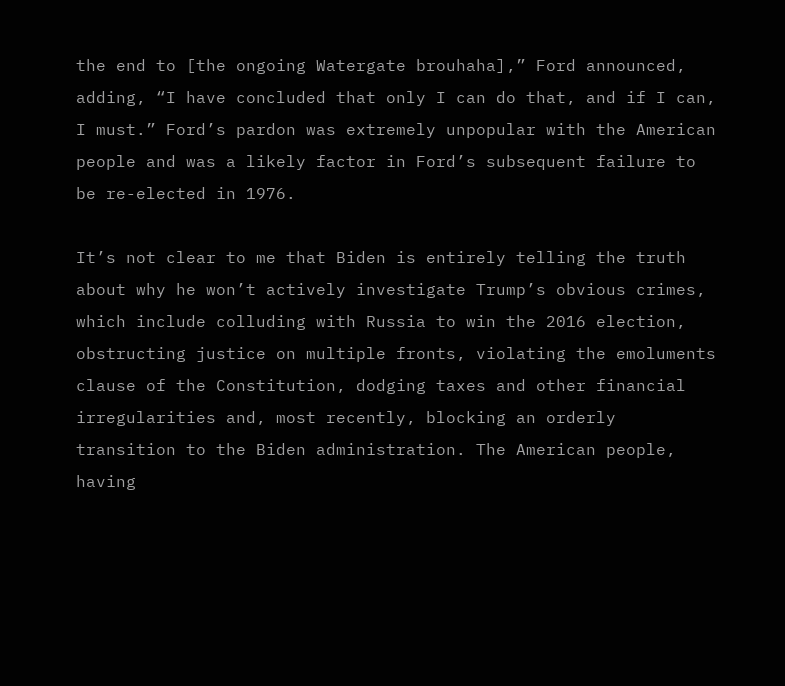the end to [the ongoing Watergate brouhaha],” Ford announced, adding, “I have concluded that only I can do that, and if I can, I must.” Ford’s pardon was extremely unpopular with the American people and was a likely factor in Ford’s subsequent failure to be re-elected in 1976.

It’s not clear to me that Biden is entirely telling the truth about why he won’t actively investigate Trump’s obvious crimes, which include colluding with Russia to win the 2016 election, obstructing justice on multiple fronts, violating the emoluments clause of the Constitution, dodging taxes and other financial irregularities and, most recently, blocking an orderly transition to the Biden administration. The American people, having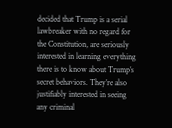decided that Trump is a serial lawbreaker with no regard for the Constitution, are seriously interested in learning everything there is to know about Trump’s secret behaviors. They’re also justifiably interested in seeing any criminal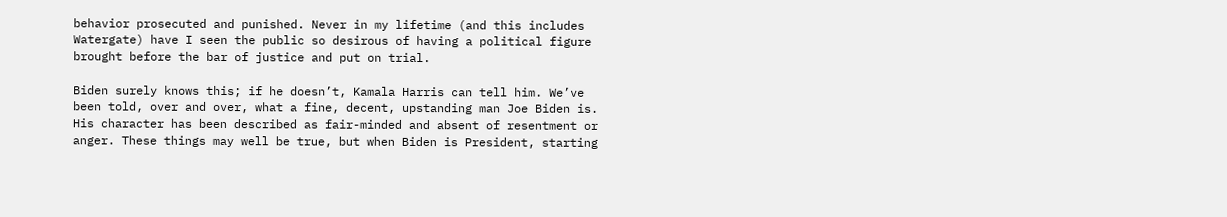behavior prosecuted and punished. Never in my lifetime (and this includes Watergate) have I seen the public so desirous of having a political figure brought before the bar of justice and put on trial.

Biden surely knows this; if he doesn’t, Kamala Harris can tell him. We’ve been told, over and over, what a fine, decent, upstanding man Joe Biden is. His character has been described as fair-minded and absent of resentment or anger. These things may well be true, but when Biden is President, starting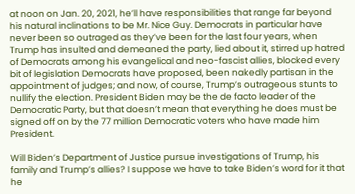at noon on Jan. 20, 2021, he’ll have responsibilities that range far beyond his natural inclinations to be Mr. Nice Guy. Democrats in particular have never been so outraged as they’ve been for the last four years, when Trump has insulted and demeaned the party, lied about it, stirred up hatred of Democrats among his evangelical and neo-fascist allies, blocked every bit of legislation Democrats have proposed, been nakedly partisan in the appointment of judges; and now, of course, Trump’s outrageous stunts to nullify the election. President Biden may be the de facto leader of the Democratic Party, but that doesn’t mean that everything he does must be signed off on by the 77 million Democratic voters who have made him President.

Will Biden’s Department of Justice pursue investigations of Trump, his family and Trump’s allies? I suppose we have to take Biden’s word for it that he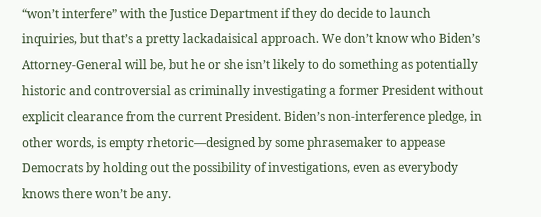“won’t interfere” with the Justice Department if they do decide to launch inquiries, but that’s a pretty lackadaisical approach. We don’t know who Biden’s Attorney-General will be, but he or she isn’t likely to do something as potentially historic and controversial as criminally investigating a former President without explicit clearance from the current President. Biden’s non-interference pledge, in other words, is empty rhetoric—designed by some phrasemaker to appease Democrats by holding out the possibility of investigations, even as everybody knows there won’t be any.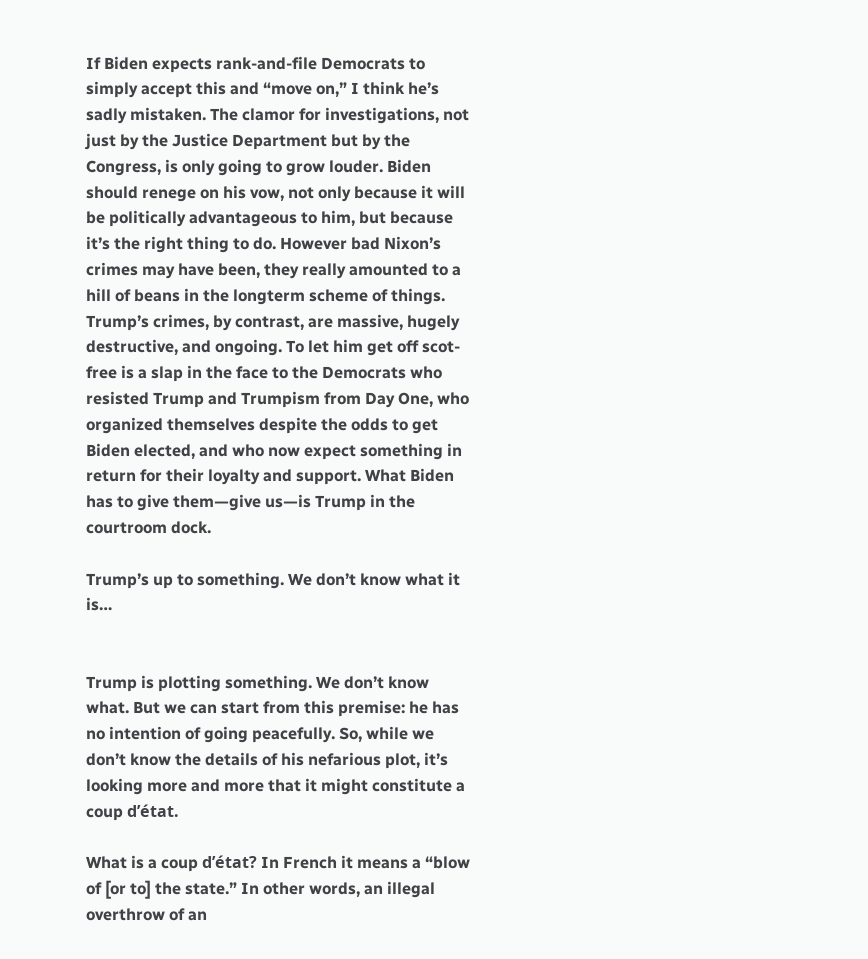If Biden expects rank-and-file Democrats to simply accept this and “move on,” I think he’s sadly mistaken. The clamor for investigations, not just by the Justice Department but by the Congress, is only going to grow louder. Biden should renege on his vow, not only because it will be politically advantageous to him, but because it’s the right thing to do. However bad Nixon’s crimes may have been, they really amounted to a hill of beans in the longterm scheme of things. Trump’s crimes, by contrast, are massive, hugely destructive, and ongoing. To let him get off scot-free is a slap in the face to the Democrats who resisted Trump and Trumpism from Day One, who organized themselves despite the odds to get Biden elected, and who now expect something in return for their loyalty and support. What Biden has to give them—give us—is Trump in the courtroom dock.

Trump’s up to something. We don’t know what it is…


Trump is plotting something. We don’t know what. But we can start from this premise: he has no intention of going peacefully. So, while we don’t know the details of his nefarious plot, it’s looking more and more that it might constitute a coup d’état.

What is a coup d’état? In French it means a “blow of [or to] the state.” In other words, an illegal overthrow of an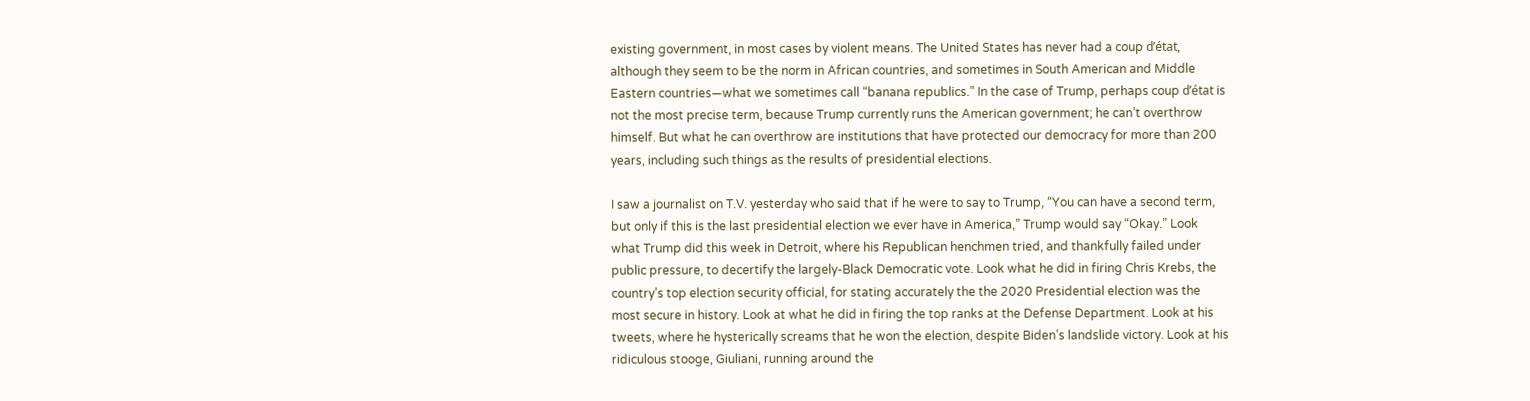existing government, in most cases by violent means. The United States has never had a coup d’état, although they seem to be the norm in African countries, and sometimes in South American and Middle Eastern countries—what we sometimes call “banana republics.” In the case of Trump, perhaps coup d’état is not the most precise term, because Trump currently runs the American government; he can’t overthrow himself. But what he can overthrow are institutions that have protected our democracy for more than 200 years, including such things as the results of presidential elections.

I saw a journalist on T.V. yesterday who said that if he were to say to Trump, “You can have a second term, but only if this is the last presidential election we ever have in America,” Trump would say “Okay.” Look what Trump did this week in Detroit, where his Republican henchmen tried, and thankfully failed under public pressure, to decertify the largely-Black Democratic vote. Look what he did in firing Chris Krebs, the country’s top election security official, for stating accurately the the 2020 Presidential election was the most secure in history. Look at what he did in firing the top ranks at the Defense Department. Look at his tweets, where he hysterically screams that he won the election, despite Biden’s landslide victory. Look at his ridiculous stooge, Giuliani, running around the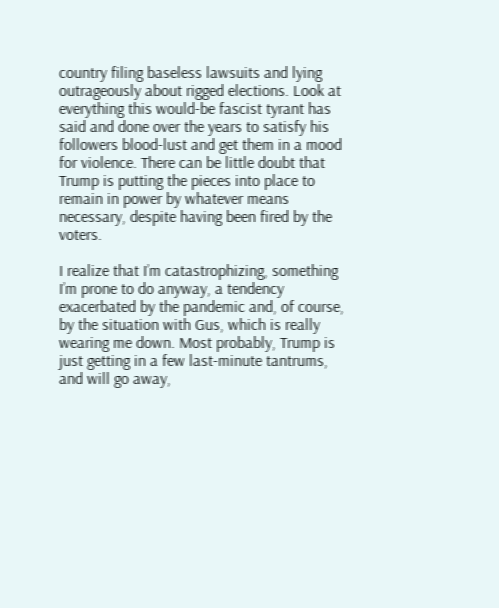country filing baseless lawsuits and lying outrageously about rigged elections. Look at everything this would-be fascist tyrant has said and done over the years to satisfy his followers blood-lust and get them in a mood for violence. There can be little doubt that Trump is putting the pieces into place to remain in power by whatever means necessary, despite having been fired by the voters.

I realize that I’m catastrophizing, something I’m prone to do anyway, a tendency exacerbated by the pandemic and, of course, by the situation with Gus, which is really wearing me down. Most probably, Trump is just getting in a few last-minute tantrums, and will go away,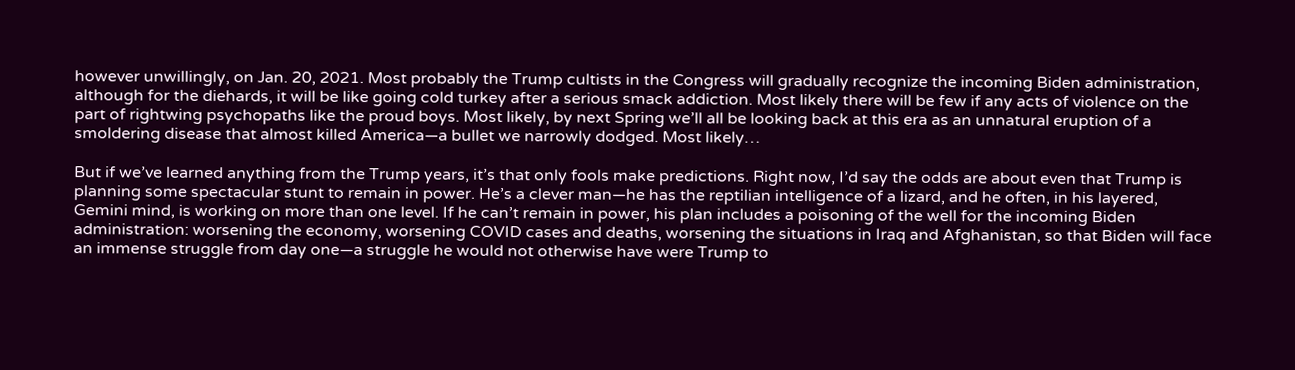however unwillingly, on Jan. 20, 2021. Most probably the Trump cultists in the Congress will gradually recognize the incoming Biden administration, although for the diehards, it will be like going cold turkey after a serious smack addiction. Most likely there will be few if any acts of violence on the part of rightwing psychopaths like the proud boys. Most likely, by next Spring we’ll all be looking back at this era as an unnatural eruption of a smoldering disease that almost killed America—a bullet we narrowly dodged. Most likely…

But if we’ve learned anything from the Trump years, it’s that only fools make predictions. Right now, I’d say the odds are about even that Trump is planning some spectacular stunt to remain in power. He’s a clever man—he has the reptilian intelligence of a lizard, and he often, in his layered, Gemini mind, is working on more than one level. If he can’t remain in power, his plan includes a poisoning of the well for the incoming Biden administration: worsening the economy, worsening COVID cases and deaths, worsening the situations in Iraq and Afghanistan, so that Biden will face an immense struggle from day one—a struggle he would not otherwise have were Trump to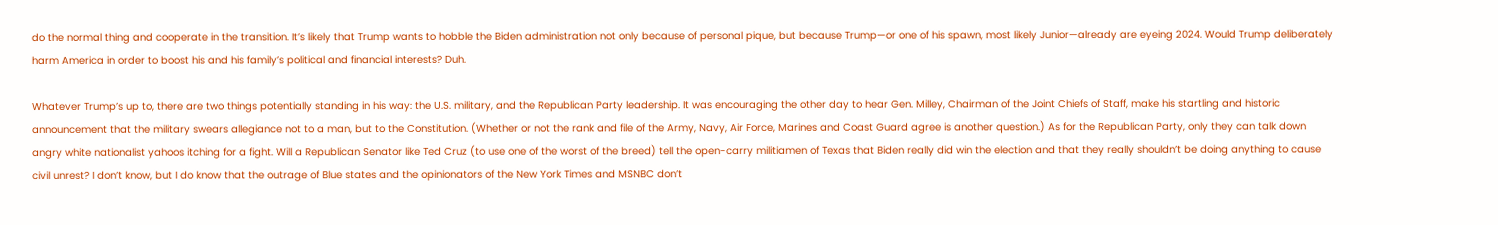do the normal thing and cooperate in the transition. It’s likely that Trump wants to hobble the Biden administration not only because of personal pique, but because Trump—or one of his spawn, most likely Junior—already are eyeing 2024. Would Trump deliberately harm America in order to boost his and his family’s political and financial interests? Duh.

Whatever Trump’s up to, there are two things potentially standing in his way: the U.S. military, and the Republican Party leadership. It was encouraging the other day to hear Gen. Milley, Chairman of the Joint Chiefs of Staff, make his startling and historic announcement that the military swears allegiance not to a man, but to the Constitution. (Whether or not the rank and file of the Army, Navy, Air Force, Marines and Coast Guard agree is another question.) As for the Republican Party, only they can talk down angry white nationalist yahoos itching for a fight. Will a Republican Senator like Ted Cruz (to use one of the worst of the breed) tell the open-carry militiamen of Texas that Biden really did win the election and that they really shouldn’t be doing anything to cause civil unrest? I don’t know, but I do know that the outrage of Blue states and the opinionators of the New York Times and MSNBC don’t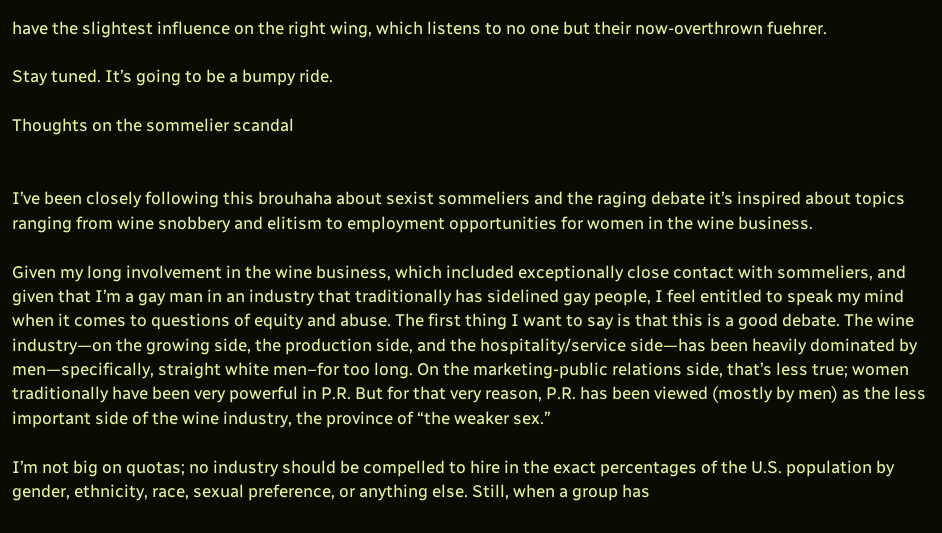have the slightest influence on the right wing, which listens to no one but their now-overthrown fuehrer.

Stay tuned. It’s going to be a bumpy ride.

Thoughts on the sommelier scandal


I’ve been closely following this brouhaha about sexist sommeliers and the raging debate it’s inspired about topics ranging from wine snobbery and elitism to employment opportunities for women in the wine business.

Given my long involvement in the wine business, which included exceptionally close contact with sommeliers, and given that I’m a gay man in an industry that traditionally has sidelined gay people, I feel entitled to speak my mind when it comes to questions of equity and abuse. The first thing I want to say is that this is a good debate. The wine industry—on the growing side, the production side, and the hospitality/service side—has been heavily dominated by men—specifically, straight white men–for too long. On the marketing-public relations side, that’s less true; women traditionally have been very powerful in P.R. But for that very reason, P.R. has been viewed (mostly by men) as the less important side of the wine industry, the province of “the weaker sex.”

I’m not big on quotas; no industry should be compelled to hire in the exact percentages of the U.S. population by gender, ethnicity, race, sexual preference, or anything else. Still, when a group has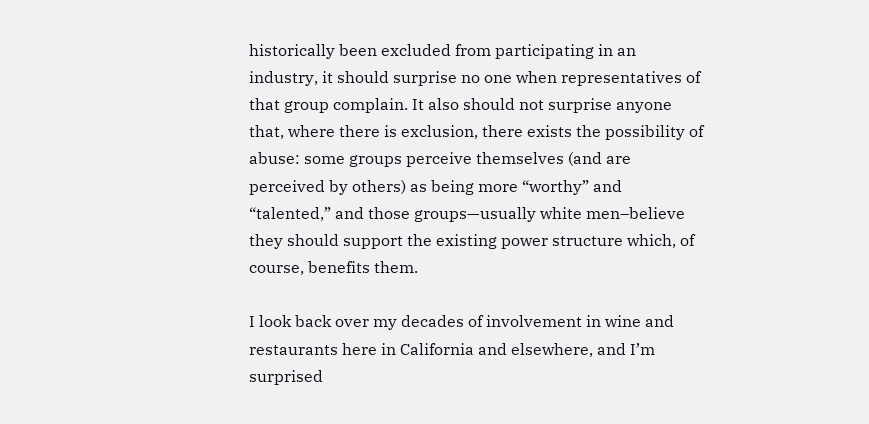historically been excluded from participating in an industry, it should surprise no one when representatives of that group complain. It also should not surprise anyone that, where there is exclusion, there exists the possibility of abuse: some groups perceive themselves (and are perceived by others) as being more “worthy” and “talented,” and those groups—usually white men–believe they should support the existing power structure which, of course, benefits them.

I look back over my decades of involvement in wine and restaurants here in California and elsewhere, and I’m surprised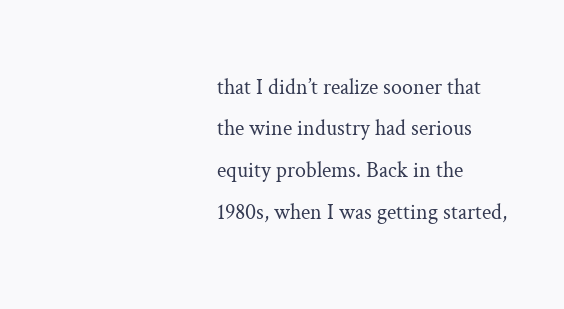that I didn’t realize sooner that the wine industry had serious equity problems. Back in the 1980s, when I was getting started,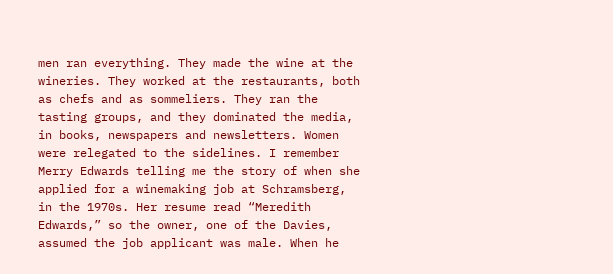men ran everything. They made the wine at the wineries. They worked at the restaurants, both as chefs and as sommeliers. They ran the tasting groups, and they dominated the media, in books, newspapers and newsletters. Women were relegated to the sidelines. I remember Merry Edwards telling me the story of when she applied for a winemaking job at Schramsberg, in the 1970s. Her resume read “Meredith Edwards,” so the owner, one of the Davies, assumed the job applicant was male. When he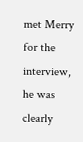met Merry for the interview, he was clearly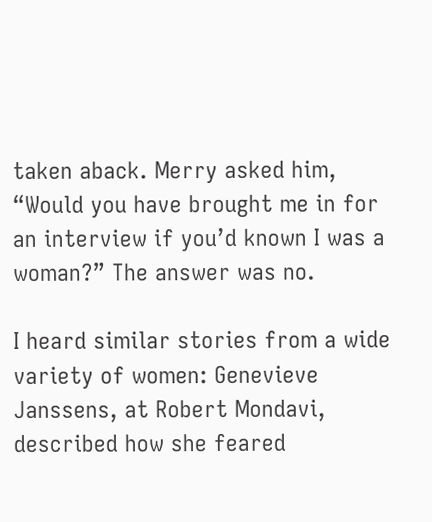taken aback. Merry asked him, “Would you have brought me in for an interview if you’d known I was a woman?” The answer was no.

I heard similar stories from a wide variety of women: Genevieve Janssens, at Robert Mondavi, described how she feared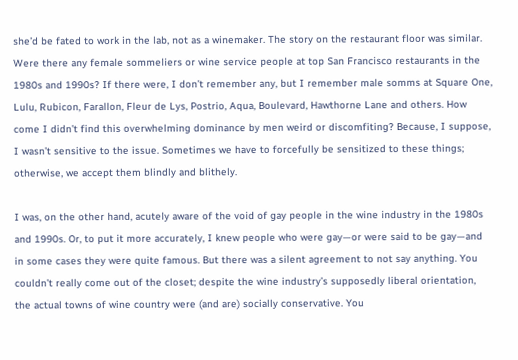she’d be fated to work in the lab, not as a winemaker. The story on the restaurant floor was similar. Were there any female sommeliers or wine service people at top San Francisco restaurants in the 1980s and 1990s? If there were, I don’t remember any, but I remember male somms at Square One, Lulu, Rubicon, Farallon, Fleur de Lys, Postrio, Aqua, Boulevard, Hawthorne Lane and others. How come I didn’t find this overwhelming dominance by men weird or discomfiting? Because, I suppose, I wasn’t sensitive to the issue. Sometimes we have to forcefully be sensitized to these things; otherwise, we accept them blindly and blithely.

I was, on the other hand, acutely aware of the void of gay people in the wine industry in the 1980s and 1990s. Or, to put it more accurately, I knew people who were gay—or were said to be gay—and in some cases they were quite famous. But there was a silent agreement to not say anything. You couldn’t really come out of the closet; despite the wine industry’s supposedly liberal orientation, the actual towns of wine country were (and are) socially conservative. You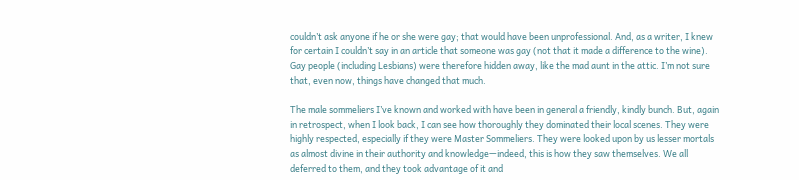couldn’t ask anyone if he or she were gay; that would have been unprofessional. And, as a writer, I knew for certain I couldn’t say in an article that someone was gay (not that it made a difference to the wine). Gay people (including Lesbians) were therefore hidden away, like the mad aunt in the attic. I’m not sure that, even now, things have changed that much.

The male sommeliers I’ve known and worked with have been in general a friendly, kindly bunch. But, again in retrospect, when I look back, I can see how thoroughly they dominated their local scenes. They were highly respected, especially if they were Master Sommeliers. They were looked upon by us lesser mortals as almost divine in their authority and knowledge—indeed, this is how they saw themselves. We all deferred to them, and they took advantage of it and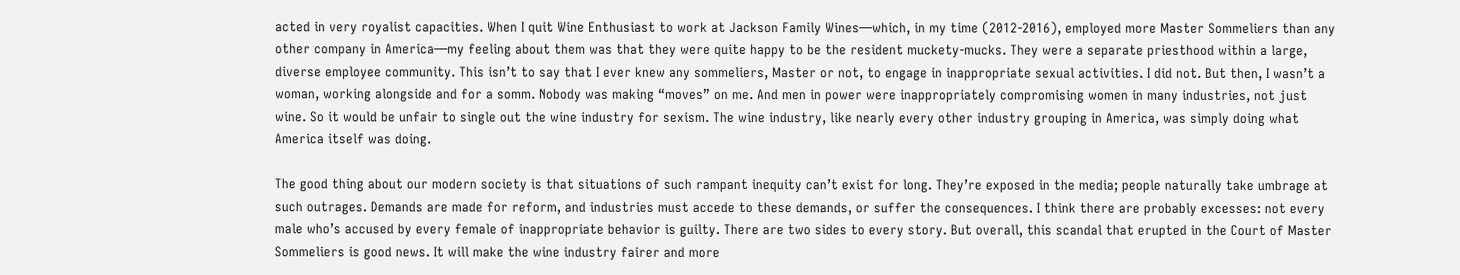acted in very royalist capacities. When I quit Wine Enthusiast to work at Jackson Family Wines—which, in my time (2012-2016), employed more Master Sommeliers than any other company in America—my feeling about them was that they were quite happy to be the resident muckety-mucks. They were a separate priesthood within a large, diverse employee community. This isn’t to say that I ever knew any sommeliers, Master or not, to engage in inappropriate sexual activities. I did not. But then, I wasn’t a woman, working alongside and for a somm. Nobody was making “moves” on me. And men in power were inappropriately compromising women in many industries, not just wine. So it would be unfair to single out the wine industry for sexism. The wine industry, like nearly every other industry grouping in America, was simply doing what America itself was doing.

The good thing about our modern society is that situations of such rampant inequity can’t exist for long. They’re exposed in the media; people naturally take umbrage at such outrages. Demands are made for reform, and industries must accede to these demands, or suffer the consequences. I think there are probably excesses: not every male who’s accused by every female of inappropriate behavior is guilty. There are two sides to every story. But overall, this scandal that erupted in the Court of Master Sommeliers is good news. It will make the wine industry fairer and more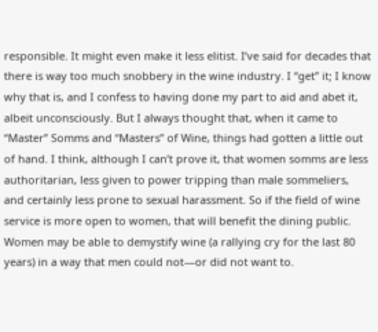responsible. It might even make it less elitist. I’ve said for decades that there is way too much snobbery in the wine industry. I “get” it; I know why that is, and I confess to having done my part to aid and abet it, albeit unconsciously. But I always thought that, when it came to “Master” Somms and “Masters” of Wine, things had gotten a little out of hand. I think, although I can’t prove it, that women somms are less authoritarian, less given to power tripping than male sommeliers, and certainly less prone to sexual harassment. So if the field of wine service is more open to women, that will benefit the dining public. Women may be able to demystify wine (a rallying cry for the last 80 years) in a way that men could not—or did not want to.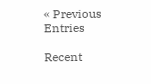« Previous Entries

Recent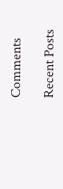Comments

Recent Posts